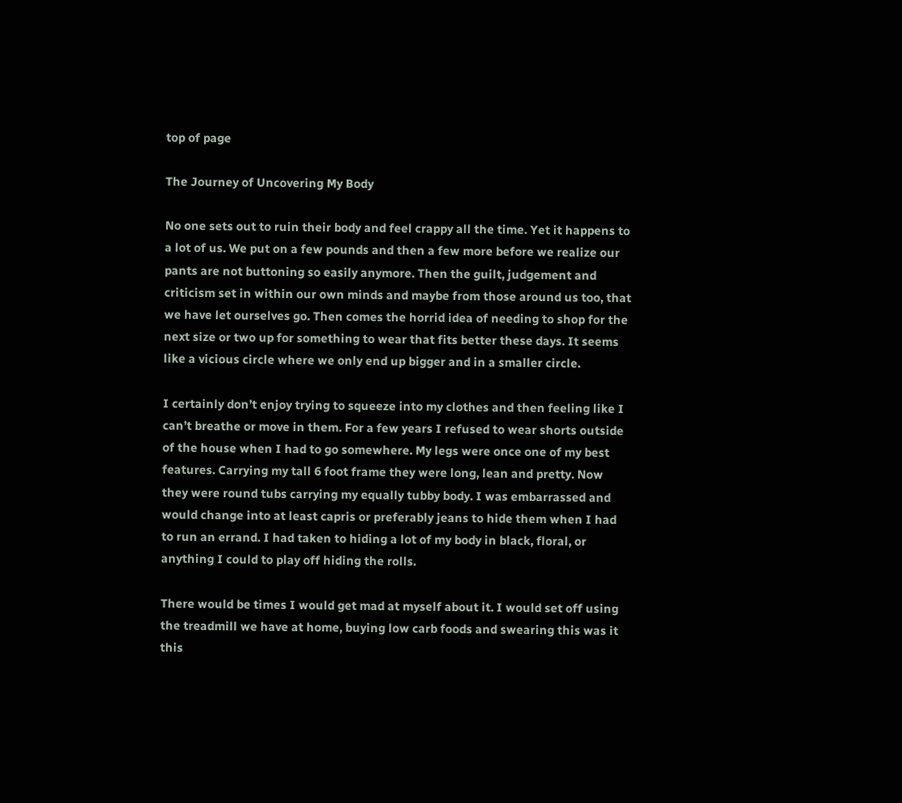top of page

The Journey of Uncovering My Body

No one sets out to ruin their body and feel crappy all the time. Yet it happens to a lot of us. We put on a few pounds and then a few more before we realize our pants are not buttoning so easily anymore. Then the guilt, judgement and criticism set in within our own minds and maybe from those around us too, that we have let ourselves go. Then comes the horrid idea of needing to shop for the next size or two up for something to wear that fits better these days. It seems like a vicious circle where we only end up bigger and in a smaller circle.

I certainly don’t enjoy trying to squeeze into my clothes and then feeling like I can’t breathe or move in them. For a few years I refused to wear shorts outside of the house when I had to go somewhere. My legs were once one of my best features. Carrying my tall 6 foot frame they were long, lean and pretty. Now they were round tubs carrying my equally tubby body. I was embarrassed and would change into at least capris or preferably jeans to hide them when I had to run an errand. I had taken to hiding a lot of my body in black, floral, or anything I could to play off hiding the rolls.

There would be times I would get mad at myself about it. I would set off using the treadmill we have at home, buying low carb foods and swearing this was it this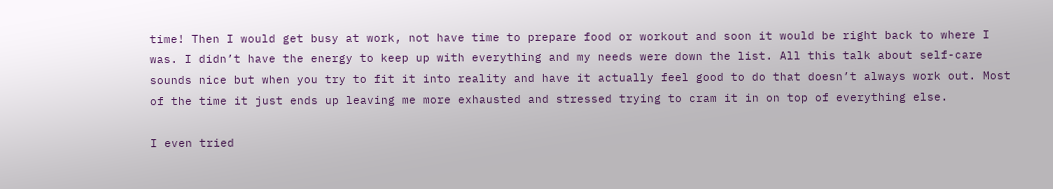time! Then I would get busy at work, not have time to prepare food or workout and soon it would be right back to where I was. I didn’t have the energy to keep up with everything and my needs were down the list. All this talk about self-care sounds nice but when you try to fit it into reality and have it actually feel good to do that doesn’t always work out. Most of the time it just ends up leaving me more exhausted and stressed trying to cram it in on top of everything else.

I even tried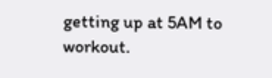getting up at 5AM to workout.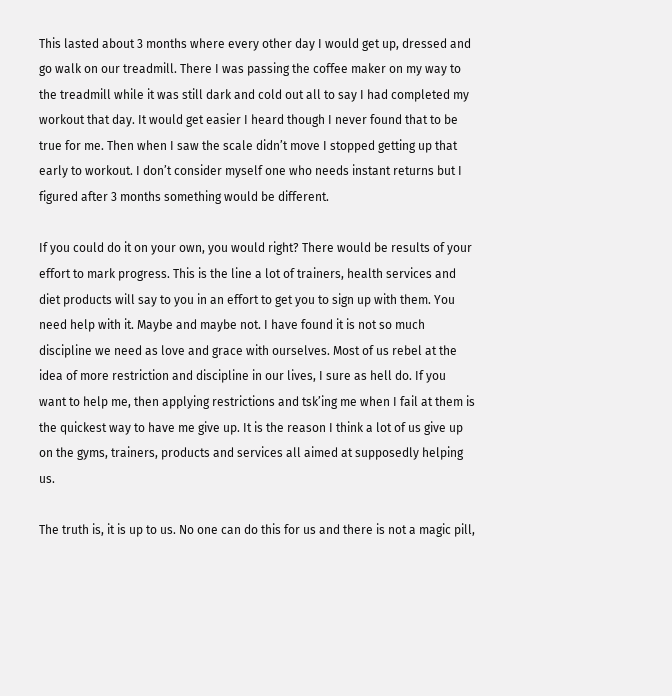This lasted about 3 months where every other day I would get up, dressed and go walk on our treadmill. There I was passing the coffee maker on my way to the treadmill while it was still dark and cold out all to say I had completed my workout that day. It would get easier I heard though I never found that to be true for me. Then when I saw the scale didn’t move I stopped getting up that early to workout. I don’t consider myself one who needs instant returns but I figured after 3 months something would be different.

If you could do it on your own, you would right? There would be results of your effort to mark progress. This is the line a lot of trainers, health services and diet products will say to you in an effort to get you to sign up with them. You need help with it. Maybe and maybe not. I have found it is not so much discipline we need as love and grace with ourselves. Most of us rebel at the idea of more restriction and discipline in our lives, I sure as hell do. If you want to help me, then applying restrictions and tsk’ing me when I fail at them is the quickest way to have me give up. It is the reason I think a lot of us give up on the gyms, trainers, products and services all aimed at supposedly helping us.

The truth is, it is up to us. No one can do this for us and there is not a magic pill,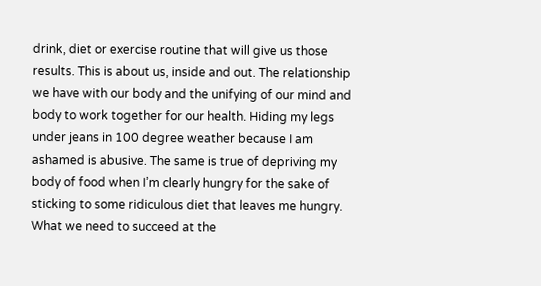drink, diet or exercise routine that will give us those results. This is about us, inside and out. The relationship we have with our body and the unifying of our mind and body to work together for our health. Hiding my legs under jeans in 100 degree weather because I am ashamed is abusive. The same is true of depriving my body of food when I’m clearly hungry for the sake of sticking to some ridiculous diet that leaves me hungry. What we need to succeed at the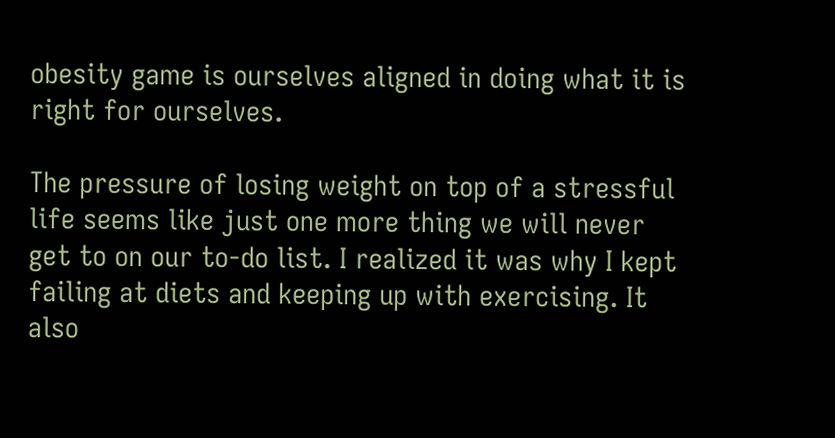obesity game is ourselves aligned in doing what it is right for ourselves.

The pressure of losing weight on top of a stressful life seems like just one more thing we will never get to on our to-do list. I realized it was why I kept failing at diets and keeping up with exercising. It also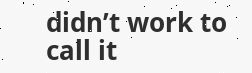didn’t work to call it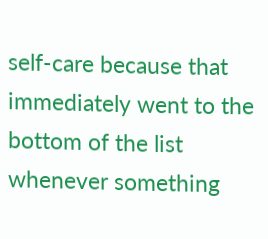self-care because that immediately went to the bottom of the list whenever something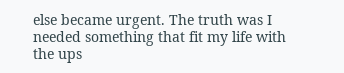else became urgent. The truth was I needed something that fit my life with the ups